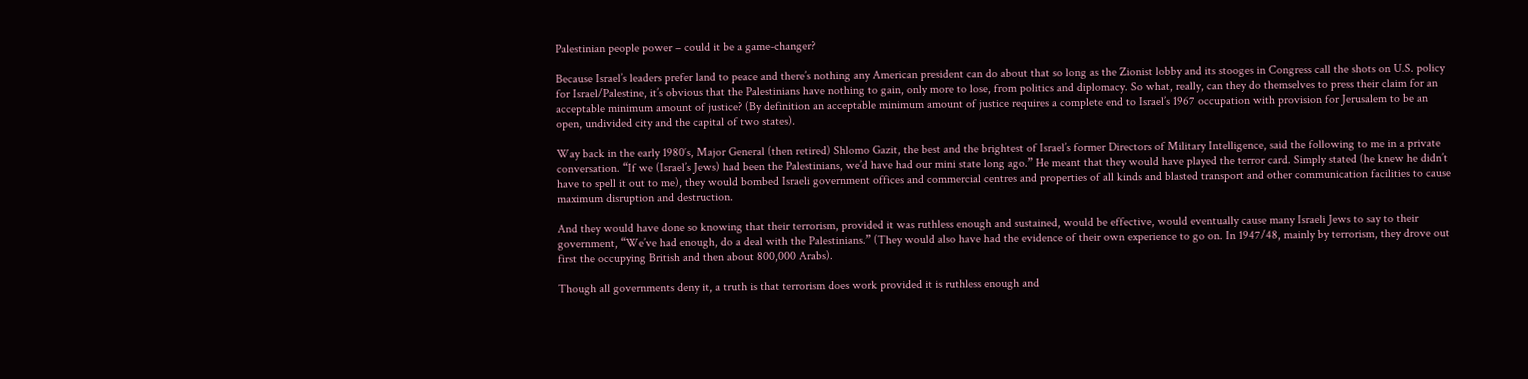Palestinian people power – could it be a game-changer?

Because Israel’s leaders prefer land to peace and there’s nothing any American president can do about that so long as the Zionist lobby and its stooges in Congress call the shots on U.S. policy for Israel/Palestine, it’s obvious that the Palestinians have nothing to gain, only more to lose, from politics and diplomacy. So what, really, can they do themselves to press their claim for an acceptable minimum amount of justice? (By definition an acceptable minimum amount of justice requires a complete end to Israel’s 1967 occupation with provision for Jerusalem to be an open, undivided city and the capital of two states).

Way back in the early 1980′s, Major General (then retired) Shlomo Gazit, the best and the brightest of Israel’s former Directors of Military Intelligence, said the following to me in a private conversation. “If we (Israel’s Jews) had been the Palestinians, we’d have had our mini state long ago.” He meant that they would have played the terror card. Simply stated (he knew he didn’t have to spell it out to me), they would bombed Israeli government offices and commercial centres and properties of all kinds and blasted transport and other communication facilities to cause maximum disruption and destruction.

And they would have done so knowing that their terrorism, provided it was ruthless enough and sustained, would be effective, would eventually cause many Israeli Jews to say to their government, “We’ve had enough, do a deal with the Palestinians.” (They would also have had the evidence of their own experience to go on. In 1947/48, mainly by terrorism, they drove out first the occupying British and then about 800,000 Arabs).

Though all governments deny it, a truth is that terrorism does work provided it is ruthless enough and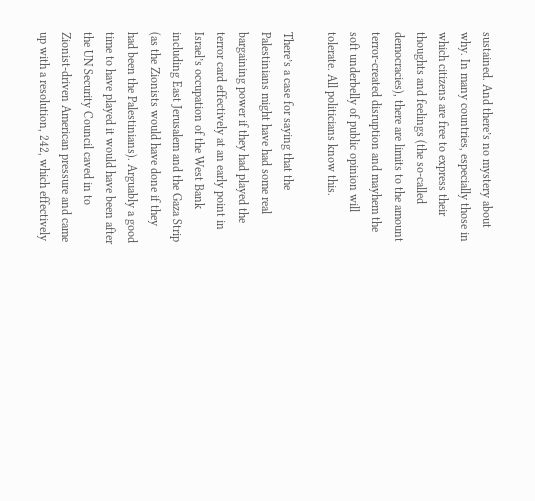sustained. And there’s no mystery about why. In many countries, especially those in which citizens are free to express their thoughts and feelings (the so-called democracies), there are limits to the amount terror-created disruption and mayhem the soft underbelly of public opinion will tolerate. All politicians know this.

There’s a case for saying that the Palestinians might have had some real bargaining power if they had played the terror card effectively at an early point in Israel’s occupation of the West Bank including East Jerusalem and the Gaza Strip (as the Zionists would have done if they had been the Palestinians). Arguably a good time to have played it would have been after the UN Security Council caved in to Zionist-driven American pressure and came up with a resolution, 242, which effectively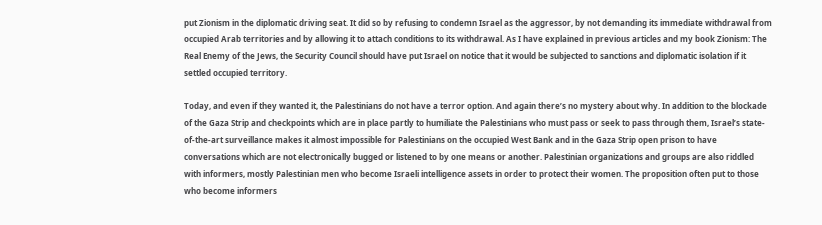put Zionism in the diplomatic driving seat. It did so by refusing to condemn Israel as the aggressor, by not demanding its immediate withdrawal from occupied Arab territories and by allowing it to attach conditions to its withdrawal. As I have explained in previous articles and my book Zionism: The Real Enemy of the Jews, the Security Council should have put Israel on notice that it would be subjected to sanctions and diplomatic isolation if it settled occupied territory.

Today, and even if they wanted it, the Palestinians do not have a terror option. And again there’s no mystery about why. In addition to the blockade of the Gaza Strip and checkpoints which are in place partly to humiliate the Palestinians who must pass or seek to pass through them, Israel’s state-of-the-art surveillance makes it almost impossible for Palestinians on the occupied West Bank and in the Gaza Strip open prison to have conversations which are not electronically bugged or listened to by one means or another. Palestinian organizations and groups are also riddled with informers, mostly Palestinian men who become Israeli intelligence assets in order to protect their women. The proposition often put to those who become informers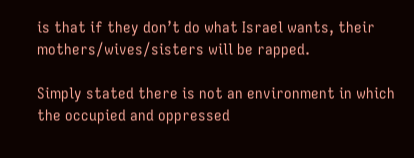is that if they don’t do what Israel wants, their mothers/wives/sisters will be rapped.

Simply stated there is not an environment in which the occupied and oppressed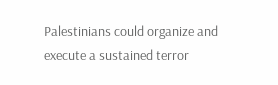Palestinians could organize and execute a sustained terror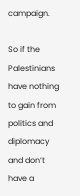campaign.

So if the Palestinians have nothing to gain from politics and diplomacy and don’t have a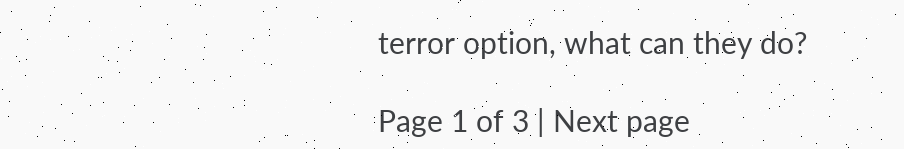terror option, what can they do?

Page 1 of 3 | Next page